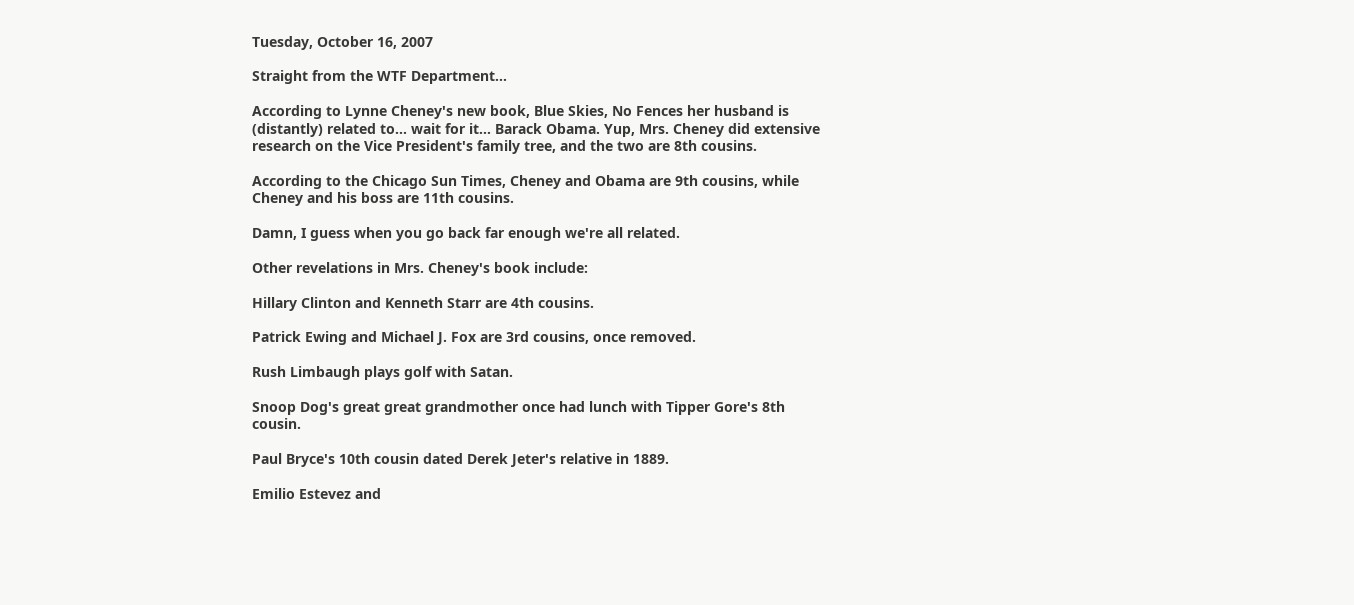Tuesday, October 16, 2007

Straight from the WTF Department...

According to Lynne Cheney's new book, Blue Skies, No Fences her husband is (distantly) related to... wait for it... Barack Obama. Yup, Mrs. Cheney did extensive research on the Vice President's family tree, and the two are 8th cousins.

According to the Chicago Sun Times, Cheney and Obama are 9th cousins, while Cheney and his boss are 11th cousins.

Damn, I guess when you go back far enough we're all related.

Other revelations in Mrs. Cheney's book include:

Hillary Clinton and Kenneth Starr are 4th cousins.

Patrick Ewing and Michael J. Fox are 3rd cousins, once removed.

Rush Limbaugh plays golf with Satan.

Snoop Dog's great great grandmother once had lunch with Tipper Gore's 8th cousin.

Paul Bryce's 10th cousin dated Derek Jeter's relative in 1889.

Emilio Estevez and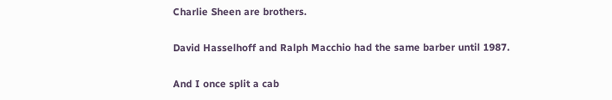Charlie Sheen are brothers.

David Hasselhoff and Ralph Macchio had the same barber until 1987.

And I once split a cab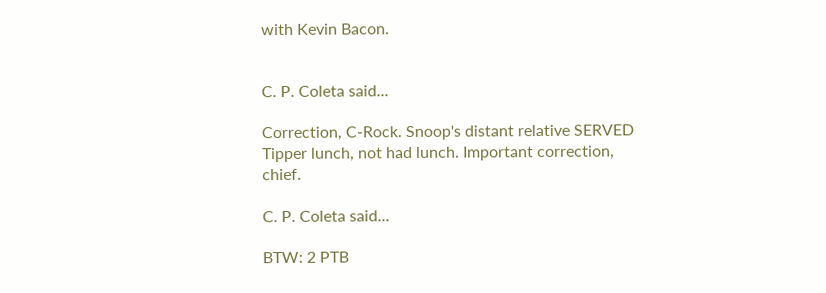with Kevin Bacon.


C. P. Coleta said...

Correction, C-Rock. Snoop's distant relative SERVED Tipper lunch, not had lunch. Important correction, chief.

C. P. Coleta said...

BTW: 2 PTB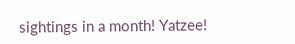sightings in a month! Yatzee!